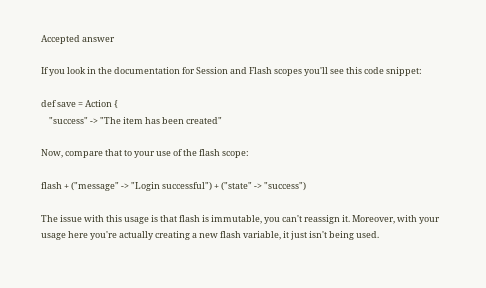Accepted answer

If you look in the documentation for Session and Flash scopes you'll see this code snippet:

def save = Action {
    "success" -> "The item has been created"

Now, compare that to your use of the flash scope:

flash + ("message" -> "Login successful") + ("state" -> "success")

The issue with this usage is that flash is immutable, you can't reassign it. Moreover, with your usage here you're actually creating a new flash variable, it just isn't being used.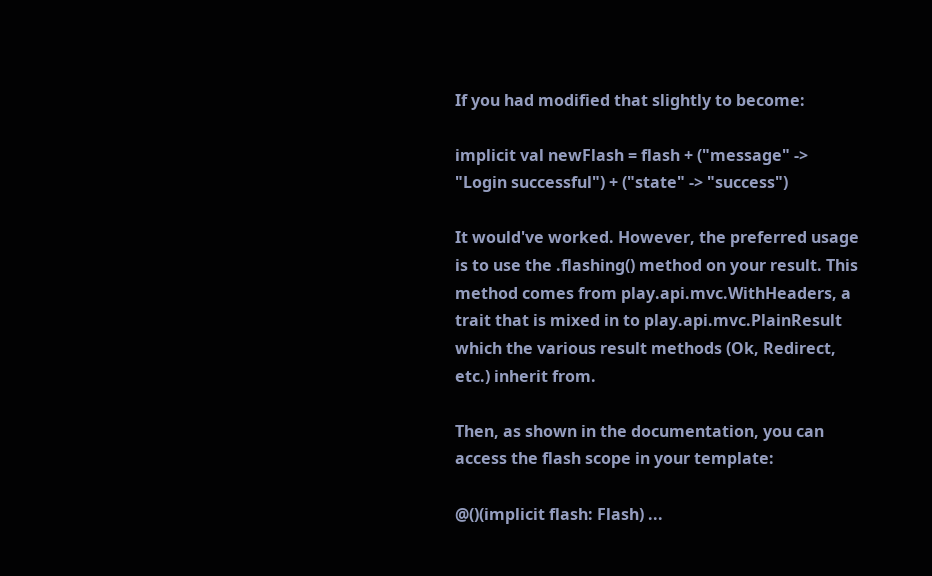If you had modified that slightly to become:

implicit val newFlash = flash + ("message" -> "Login successful") + ("state" -> "success")

It would've worked. However, the preferred usage is to use the .flashing() method on your result. This method comes from play.api.mvc.WithHeaders, a trait that is mixed in to play.api.mvc.PlainResult which the various result methods (Ok, Redirect, etc.) inherit from.

Then, as shown in the documentation, you can access the flash scope in your template:

@()(implicit flash: Flash) ...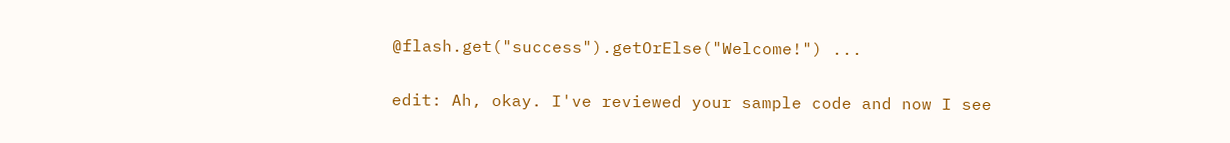@flash.get("success").getOrElse("Welcome!") ...

edit: Ah, okay. I've reviewed your sample code and now I see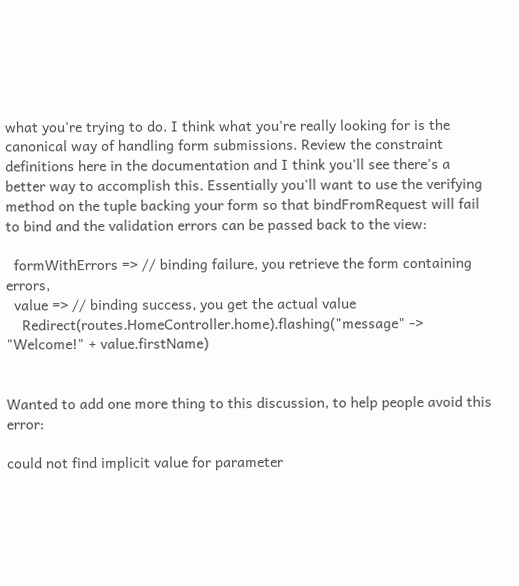what you're trying to do. I think what you're really looking for is the canonical way of handling form submissions. Review the constraint definitions here in the documentation and I think you'll see there's a better way to accomplish this. Essentially you'll want to use the verifying method on the tuple backing your form so that bindFromRequest will fail to bind and the validation errors can be passed back to the view:

  formWithErrors => // binding failure, you retrieve the form containing errors,
  value => // binding success, you get the actual value
    Redirect(routes.HomeController.home).flashing("message" -> "Welcome!" + value.firstName)


Wanted to add one more thing to this discussion, to help people avoid this error:

could not find implicit value for parameter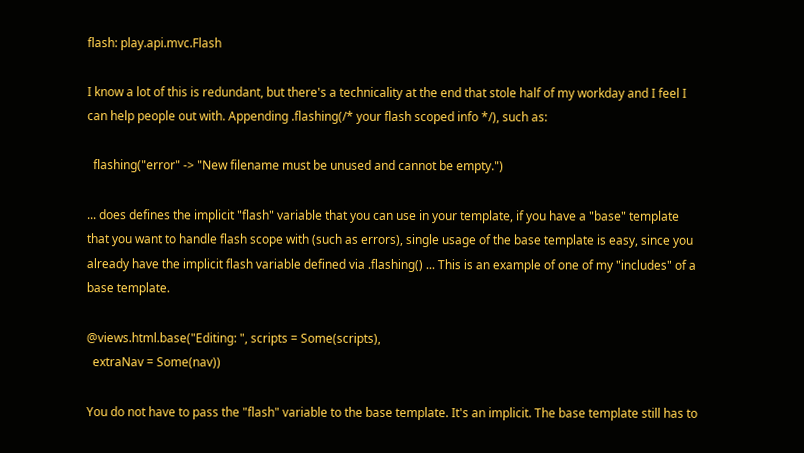flash: play.api.mvc.Flash

I know a lot of this is redundant, but there's a technicality at the end that stole half of my workday and I feel I can help people out with. Appending .flashing(/* your flash scoped info */), such as:

  flashing("error" -> "New filename must be unused and cannot be empty.")

... does defines the implicit "flash" variable that you can use in your template, if you have a "base" template that you want to handle flash scope with (such as errors), single usage of the base template is easy, since you already have the implicit flash variable defined via .flashing() ... This is an example of one of my "includes" of a base template.

@views.html.base("Editing: ", scripts = Some(scripts),
  extraNav = Some(nav))

You do not have to pass the "flash" variable to the base template. It's an implicit. The base template still has to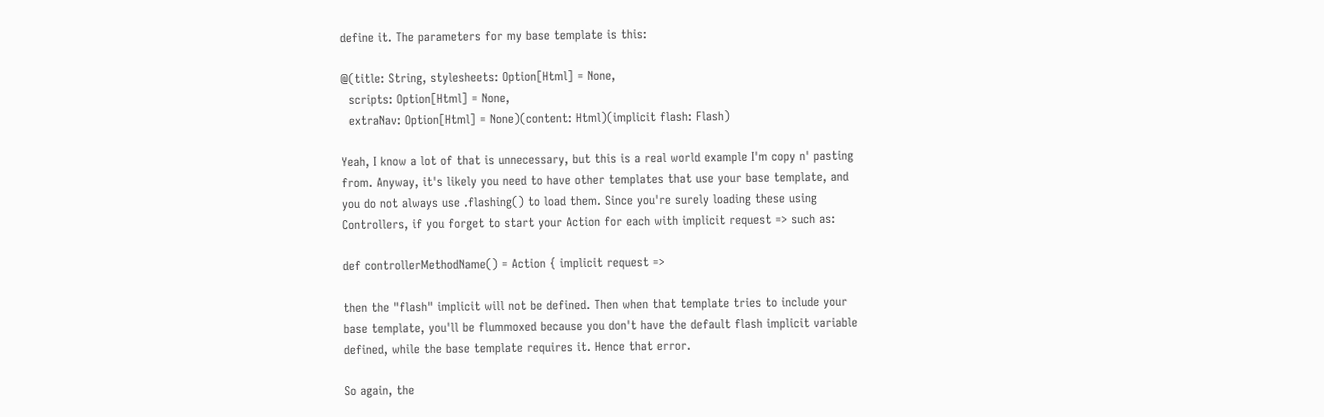define it. The parameters for my base template is this:

@(title: String, stylesheets: Option[Html] = None,
  scripts: Option[Html] = None,
  extraNav: Option[Html] = None)(content: Html)(implicit flash: Flash)

Yeah, I know a lot of that is unnecessary, but this is a real world example I'm copy n' pasting from. Anyway, it's likely you need to have other templates that use your base template, and you do not always use .flashing() to load them. Since you're surely loading these using Controllers, if you forget to start your Action for each with implicit request => such as:

def controllerMethodName() = Action { implicit request =>

then the "flash" implicit will not be defined. Then when that template tries to include your base template, you'll be flummoxed because you don't have the default flash implicit variable defined, while the base template requires it. Hence that error.

So again, the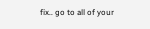fix.. go to all of your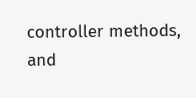controller methods, and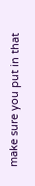make sure you put in that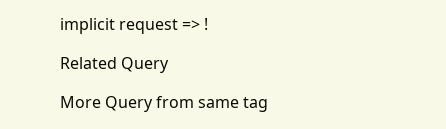implicit request => !

Related Query

More Query from same tag